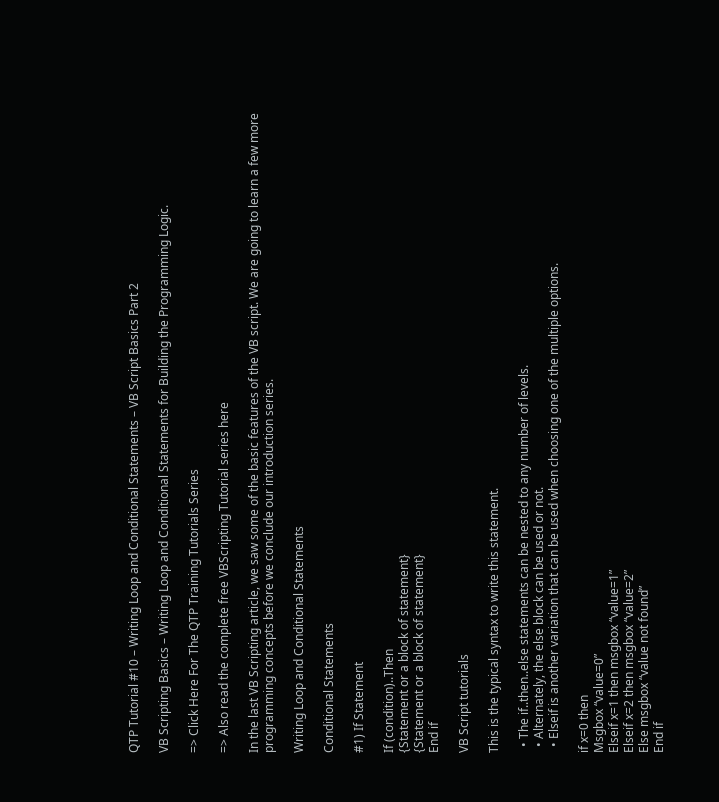QTP Tutorial #10 – Writing Loop and Conditional Statements – VB Script Basics Part 2

VB Scripting Basics – Writing Loop and Conditional Statements for Building the Programming Logic.

=> Click Here For The QTP Training Tutorials Series

=> Also read the complete free VBScripting Tutorial series here

In the last VB Scripting article, we saw some of the basic features of the VB script. We are going to learn a few more programming concepts before we conclude our introduction series.

Writing Loop and Conditional Statements

Conditional Statements

#1) If Statement

If (condition)..Then
{Statement or a block of statement}
{Statement or a block of statement}
End if

VB Script tutorials

This is the typical syntax to write this statement.

  • The if..then..else statements can be nested to any number of levels.
  • Alternately, the else block can be used or not.
  • Elseif is another variation that can be used when choosing one of the multiple options.

if x=0 then
Msgbox “value=0”
Elseif x=1 then msgbox “value=1”
Elseif x=2 then msgbox “value=2”
Else msgbox “value not found”
End if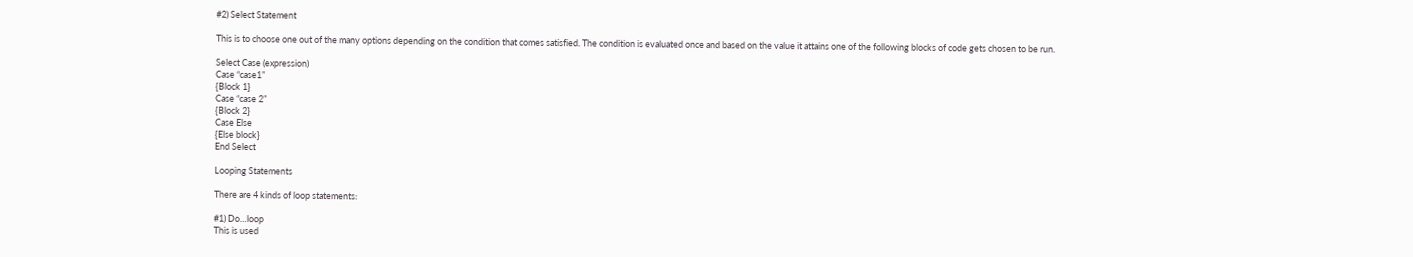#2) Select Statement

This is to choose one out of the many options depending on the condition that comes satisfied. The condition is evaluated once and based on the value it attains one of the following blocks of code gets chosen to be run.

Select Case (expression)
Case “case1”
{Block 1}
Case “case 2”
{Block 2}
Case Else
{Else block}
End Select

Looping Statements

There are 4 kinds of loop statements:

#1) Do…loop
This is used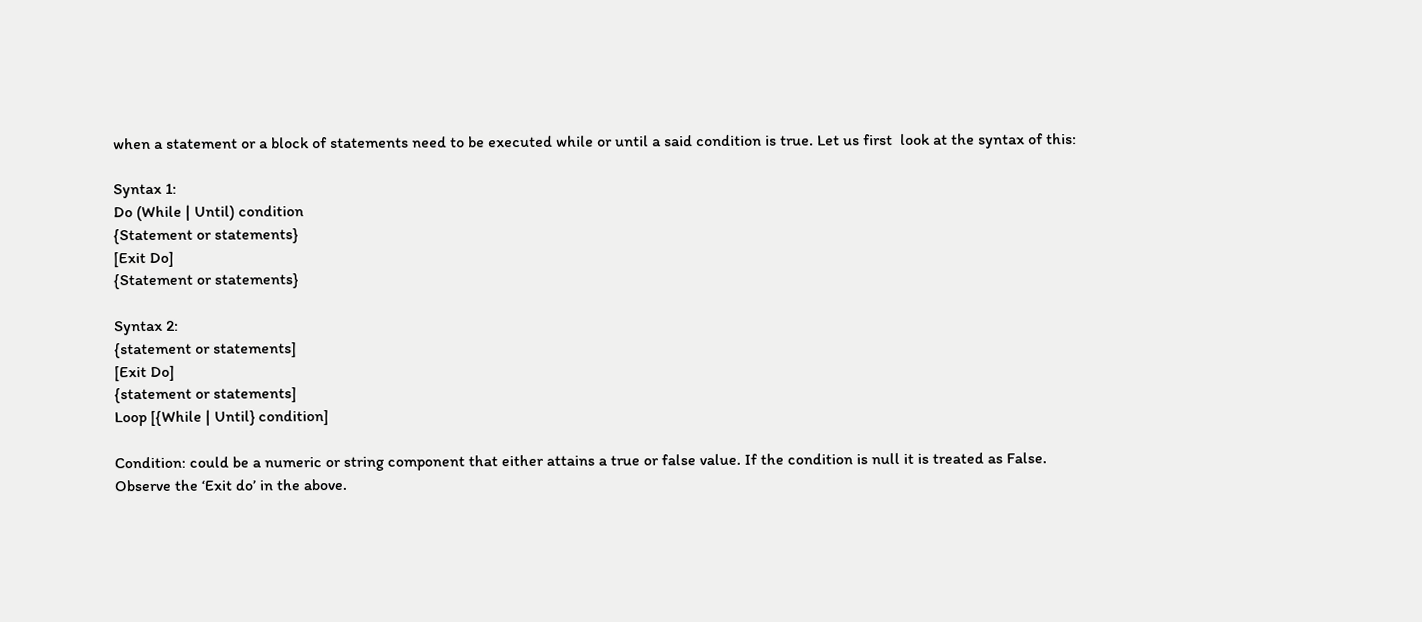when a statement or a block of statements need to be executed while or until a said condition is true. Let us first  look at the syntax of this:

Syntax 1:
Do (While | Until) condition
{Statement or statements}
[Exit Do]
{Statement or statements}

Syntax 2:
{statement or statements]
[Exit Do]
{statement or statements]
Loop [{While | Until} condition]

Condition: could be a numeric or string component that either attains a true or false value. If the condition is null it is treated as False.
Observe the ‘Exit do’ in the above.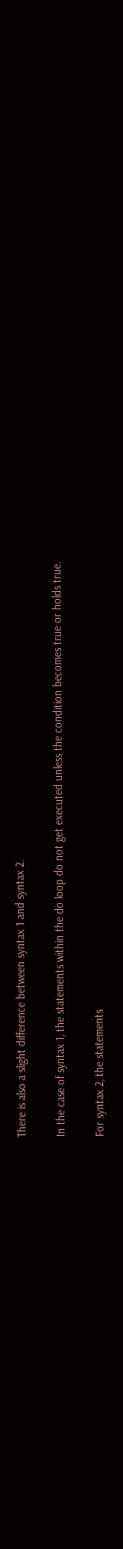There is also a slight difference between syntax 1 and syntax 2.

In the case of syntax 1, the statements within the do loop do not get executed unless the condition becomes true or holds true.

For syntax 2, the statements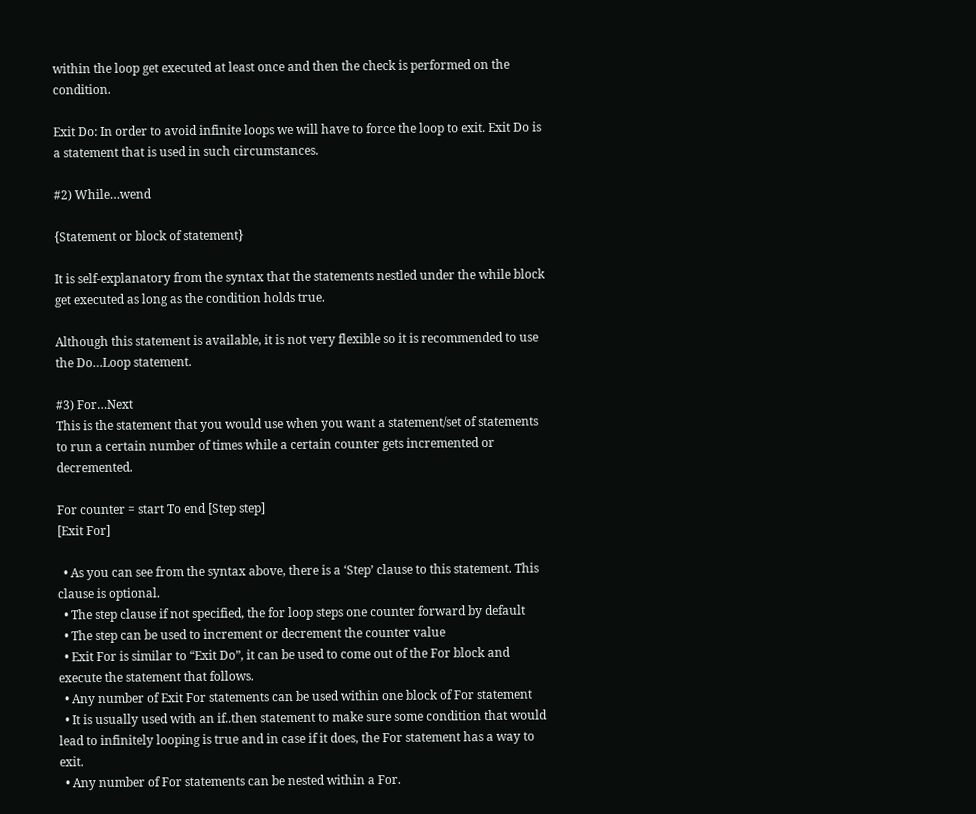within the loop get executed at least once and then the check is performed on the condition.

Exit Do: In order to avoid infinite loops we will have to force the loop to exit. Exit Do is a statement that is used in such circumstances.

#2) While…wend

{Statement or block of statement}

It is self-explanatory from the syntax that the statements nestled under the while block get executed as long as the condition holds true.

Although this statement is available, it is not very flexible so it is recommended to use the Do…Loop statement.

#3) For…Next
This is the statement that you would use when you want a statement/set of statements to run a certain number of times while a certain counter gets incremented or decremented.

For counter = start To end [Step step]
[Exit For]

  • As you can see from the syntax above, there is a ‘Step’ clause to this statement. This clause is optional.
  • The step clause if not specified, the for loop steps one counter forward by default
  • The step can be used to increment or decrement the counter value
  • Exit For is similar to “Exit Do”, it can be used to come out of the For block and execute the statement that follows.
  • Any number of Exit For statements can be used within one block of For statement
  • It is usually used with an if..then statement to make sure some condition that would lead to infinitely looping is true and in case if it does, the For statement has a way to exit.
  • Any number of For statements can be nested within a For.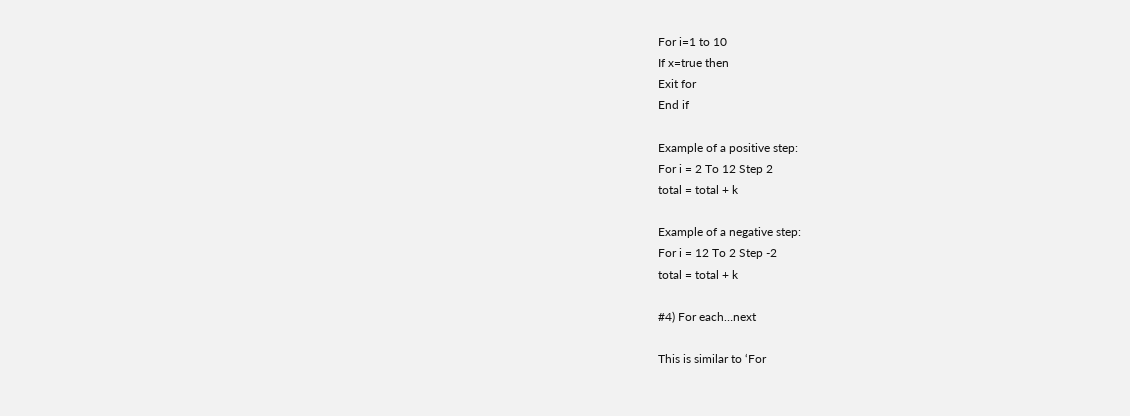For i=1 to 10
If x=true then
Exit for
End if

Example of a positive step:
For i = 2 To 12 Step 2
total = total + k

Example of a negative step:
For i = 12 To 2 Step -2
total = total + k

#4) For each…next

This is similar to ‘For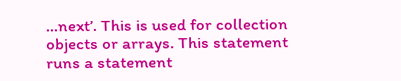…next’. This is used for collection objects or arrays. This statement runs a statement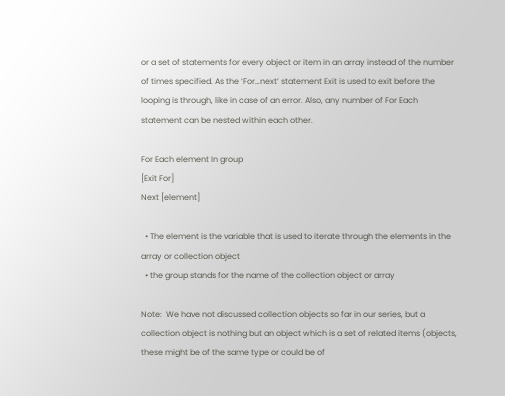or a set of statements for every object or item in an array instead of the number of times specified. As the ‘For…next’ statement Exit is used to exit before the looping is through, like in case of an error. Also, any number of For Each statement can be nested within each other.

For Each element In group
[Exit For]
Next [element]

  • The element is the variable that is used to iterate through the elements in the array or collection object
  • the group stands for the name of the collection object or array

Note:  We have not discussed collection objects so far in our series, but a collection object is nothing but an object which is a set of related items (objects, these might be of the same type or could be of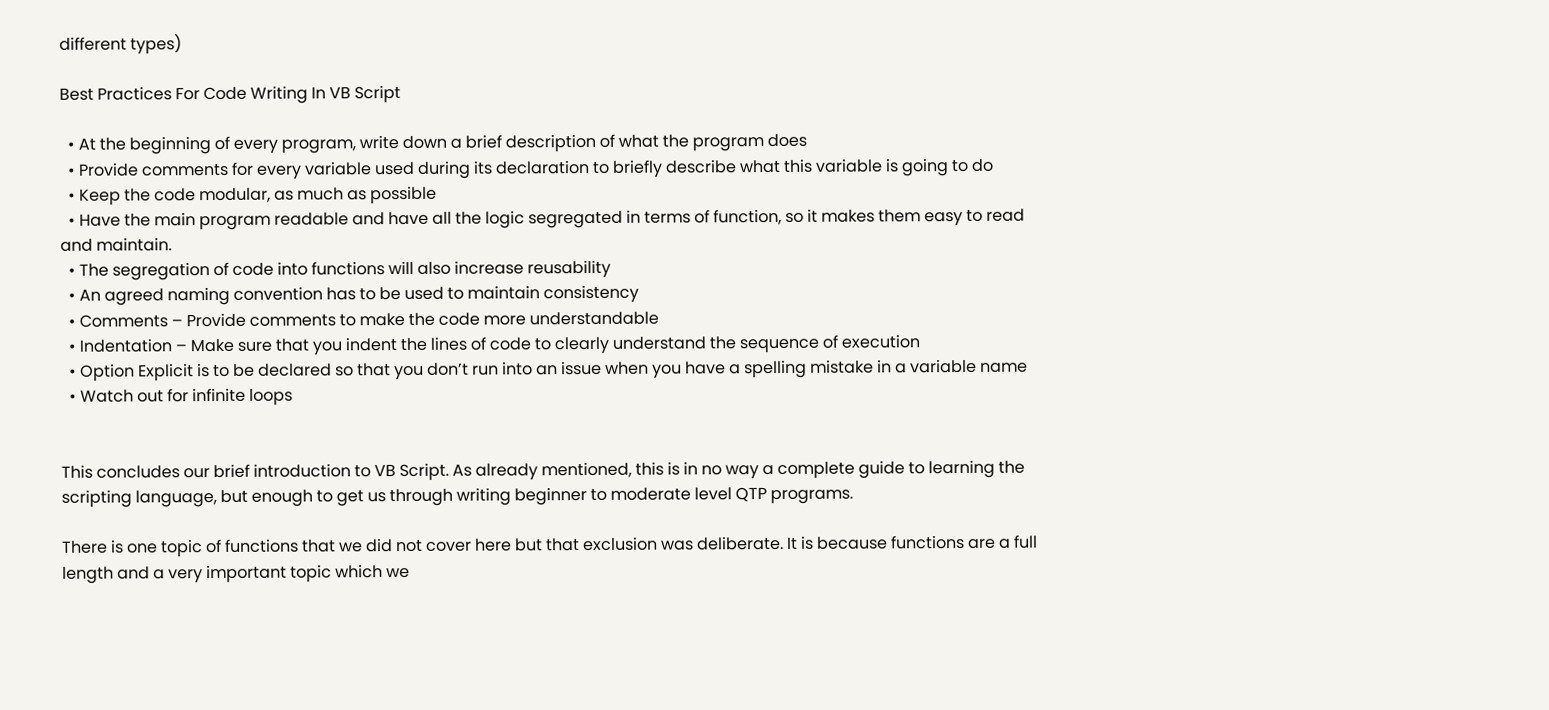different types)

Best Practices For Code Writing In VB Script

  • At the beginning of every program, write down a brief description of what the program does
  • Provide comments for every variable used during its declaration to briefly describe what this variable is going to do
  • Keep the code modular, as much as possible
  • Have the main program readable and have all the logic segregated in terms of function, so it makes them easy to read and maintain.
  • The segregation of code into functions will also increase reusability
  • An agreed naming convention has to be used to maintain consistency
  • Comments – Provide comments to make the code more understandable
  • Indentation – Make sure that you indent the lines of code to clearly understand the sequence of execution
  • Option Explicit is to be declared so that you don’t run into an issue when you have a spelling mistake in a variable name
  • Watch out for infinite loops


This concludes our brief introduction to VB Script. As already mentioned, this is in no way a complete guide to learning the scripting language, but enough to get us through writing beginner to moderate level QTP programs.

There is one topic of functions that we did not cover here but that exclusion was deliberate. It is because functions are a full length and a very important topic which we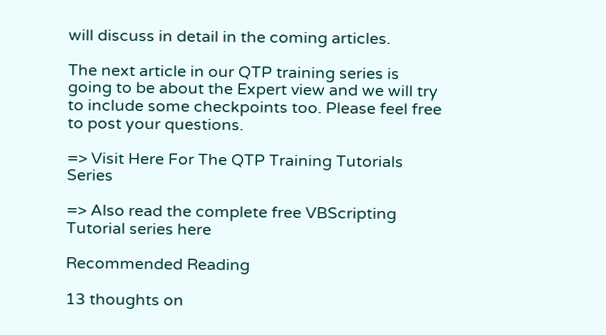will discuss in detail in the coming articles.

The next article in our QTP training series is going to be about the Expert view and we will try to include some checkpoints too. Please feel free to post your questions.

=> Visit Here For The QTP Training Tutorials Series

=> Also read the complete free VBScripting Tutorial series here

Recommended Reading

13 thoughts on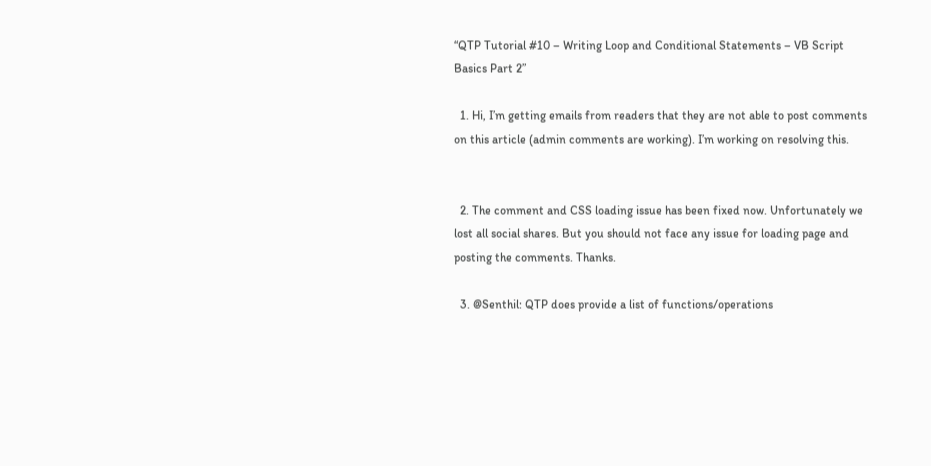“QTP Tutorial #10 – Writing Loop and Conditional Statements – VB Script Basics Part 2”

  1. Hi, I’m getting emails from readers that they are not able to post comments on this article (admin comments are working). I’m working on resolving this.


  2. The comment and CSS loading issue has been fixed now. Unfortunately we lost all social shares. But you should not face any issue for loading page and posting the comments. Thanks.

  3. @Senthil: QTP does provide a list of functions/operations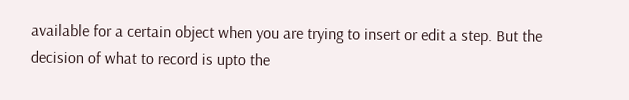available for a certain object when you are trying to insert or edit a step. But the decision of what to record is upto the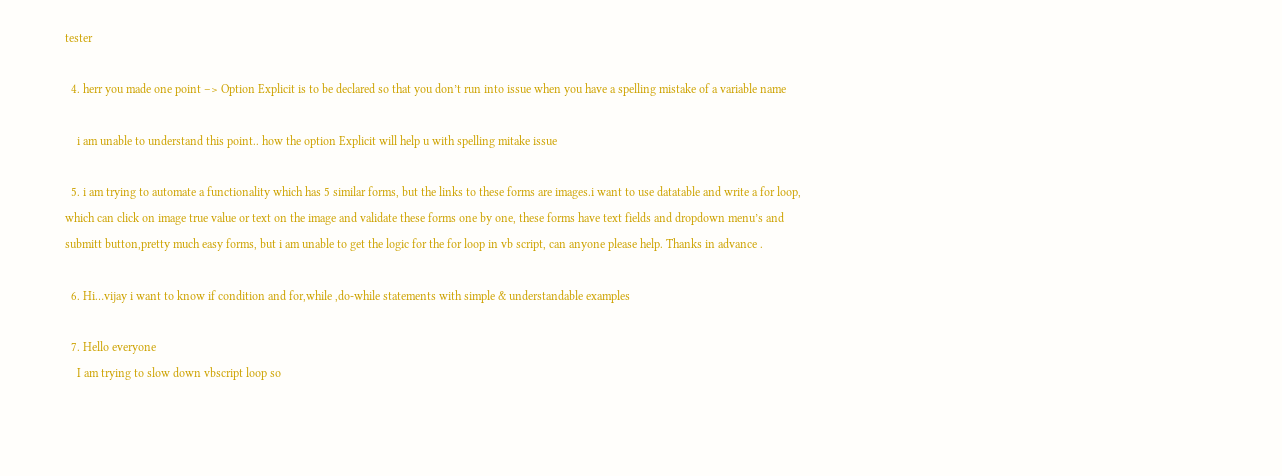tester

  4. herr you made one point –> Option Explicit is to be declared so that you don’t run into issue when you have a spelling mistake of a variable name

    i am unable to understand this point.. how the option Explicit will help u with spelling mitake issue

  5. i am trying to automate a functionality which has 5 similar forms, but the links to these forms are images.i want to use datatable and write a for loop, which can click on image true value or text on the image and validate these forms one by one, these forms have text fields and dropdown menu’s and submitt button,pretty much easy forms, but i am unable to get the logic for the for loop in vb script, can anyone please help. Thanks in advance .

  6. Hi…vijay i want to know if condition and for,while ,do-while statements with simple & understandable examples

  7. Hello everyone
    I am trying to slow down vbscript loop so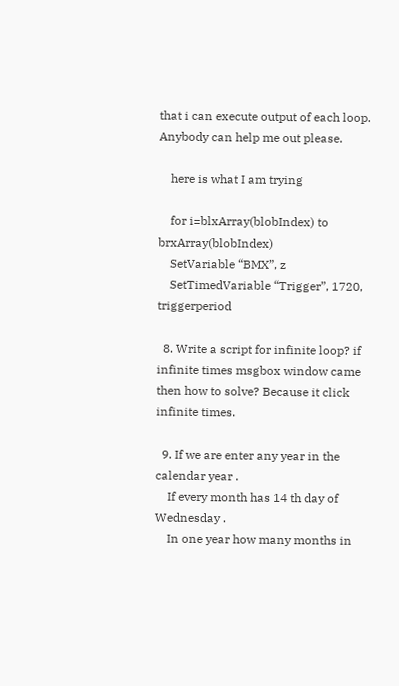that i can execute output of each loop. Anybody can help me out please.

    here is what I am trying

    for i=blxArray(blobIndex) to brxArray(blobIndex)
    SetVariable “BMX”, z
    SetTimedVariable “Trigger”, 1720, triggerperiod

  8. Write a script for infinite loop? if infinite times msgbox window came then how to solve? Because it click infinite times.

  9. If we are enter any year in the calendar year .
    If every month has 14 th day of Wednesday .
    In one year how many months in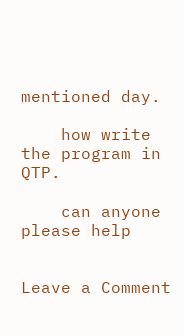mentioned day.

    how write the program in QTP.

    can anyone please help


Leave a Comment